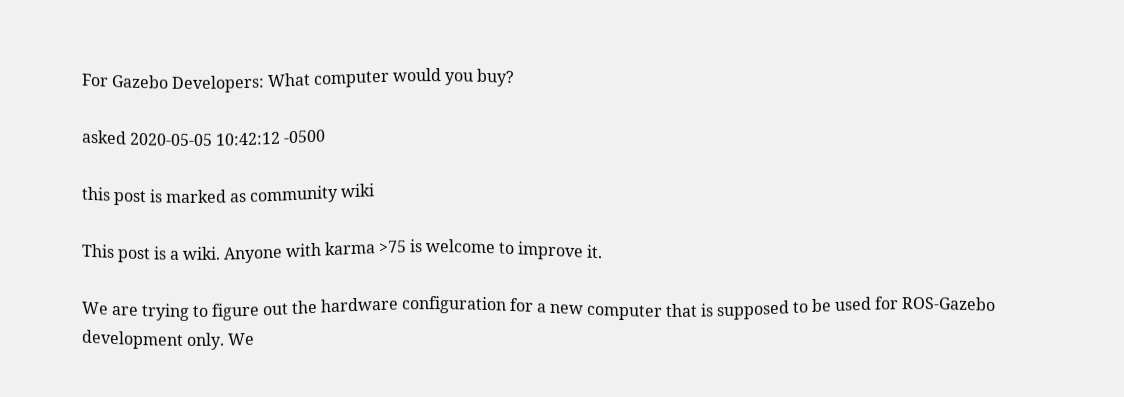For Gazebo Developers: What computer would you buy?

asked 2020-05-05 10:42:12 -0500

this post is marked as community wiki

This post is a wiki. Anyone with karma >75 is welcome to improve it.

We are trying to figure out the hardware configuration for a new computer that is supposed to be used for ROS-Gazebo development only. We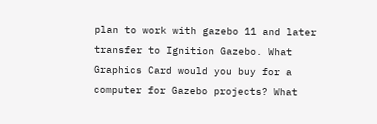plan to work with gazebo 11 and later transfer to Ignition Gazebo. What Graphics Card would you buy for a computer for Gazebo projects? What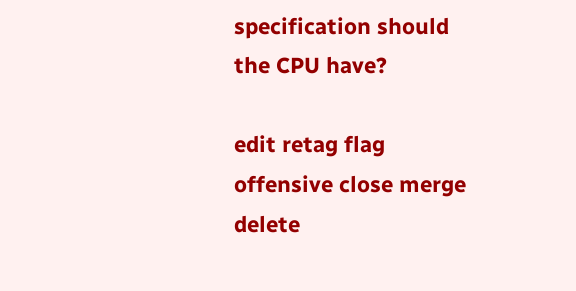specification should the CPU have?

edit retag flag offensive close merge delete